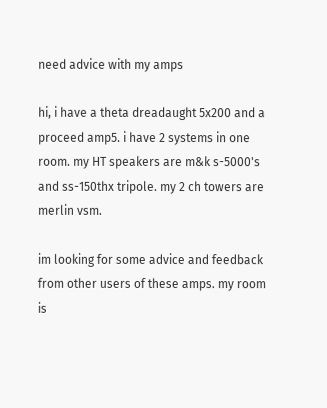need advice with my amps

hi, i have a theta dreadaught 5x200 and a proceed amp5. i have 2 systems in one room. my HT speakers are m&k s-5000's and ss-150thx tripole. my 2 ch towers are merlin vsm.

im looking for some advice and feedback from other users of these amps. my room is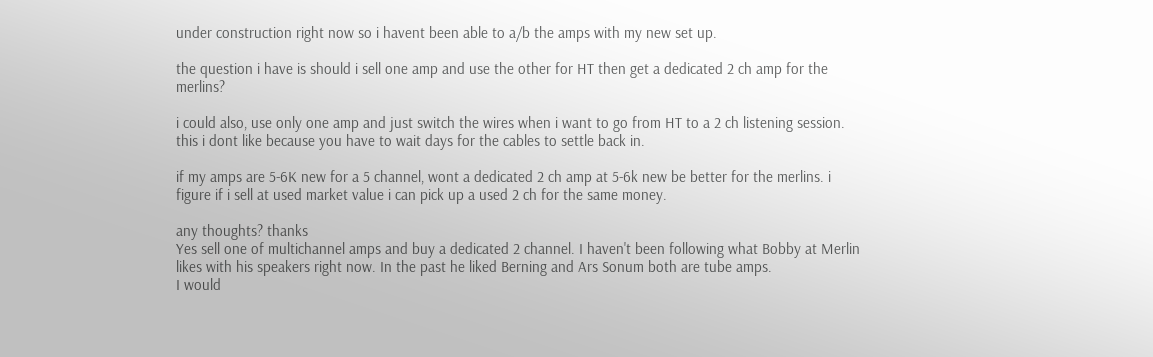under construction right now so i havent been able to a/b the amps with my new set up.

the question i have is should i sell one amp and use the other for HT then get a dedicated 2 ch amp for the merlins?

i could also, use only one amp and just switch the wires when i want to go from HT to a 2 ch listening session. this i dont like because you have to wait days for the cables to settle back in.

if my amps are 5-6K new for a 5 channel, wont a dedicated 2 ch amp at 5-6k new be better for the merlins. i figure if i sell at used market value i can pick up a used 2 ch for the same money.

any thoughts? thanks
Yes sell one of multichannel amps and buy a dedicated 2 channel. I haven't been following what Bobby at Merlin likes with his speakers right now. In the past he liked Berning and Ars Sonum both are tube amps.
I would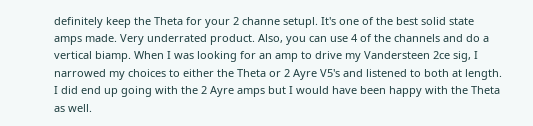definitely keep the Theta for your 2 channe setupl. It's one of the best solid state amps made. Very underrated product. Also, you can use 4 of the channels and do a vertical biamp. When I was looking for an amp to drive my Vandersteen 2ce sig, I narrowed my choices to either the Theta or 2 Ayre V5's and listened to both at length. I did end up going with the 2 Ayre amps but I would have been happy with the Theta as well.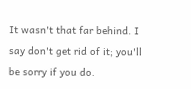It wasn't that far behind. I say don't get rid of it; you'll be sorry if you do.